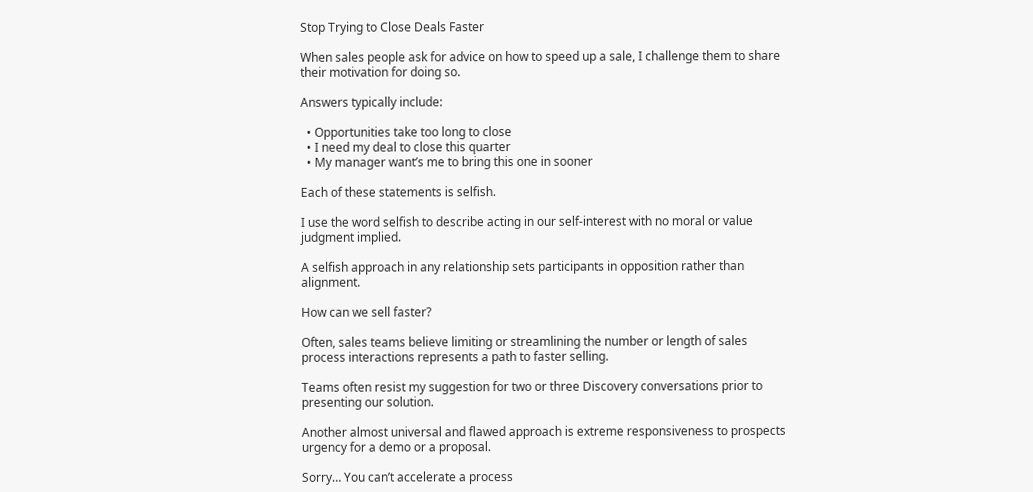Stop Trying to Close Deals Faster

When sales people ask for advice on how to speed up a sale, I challenge them to share their motivation for doing so.

Answers typically include:

  • Opportunities take too long to close
  • I need my deal to close this quarter
  • My manager want’s me to bring this one in sooner

Each of these statements is selfish.

I use the word selfish to describe acting in our self-interest with no moral or value judgment implied.

A selfish approach in any relationship sets participants in opposition rather than alignment.

How can we sell faster?

Often, sales teams believe limiting or streamlining the number or length of sales process interactions represents a path to faster selling.

Teams often resist my suggestion for two or three Discovery conversations prior to presenting our solution.

Another almost universal and flawed approach is extreme responsiveness to prospects urgency for a demo or a proposal.

Sorry… You can’t accelerate a process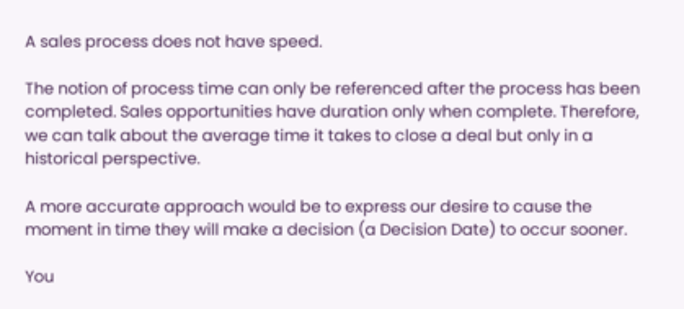A sales process does not have speed.

The notion of process time can only be referenced after the process has been completed. Sales opportunities have duration only when complete. Therefore, we can talk about the average time it takes to close a deal but only in a historical perspective.

A more accurate approach would be to express our desire to cause the moment in time they will make a decision (a Decision Date) to occur sooner.

You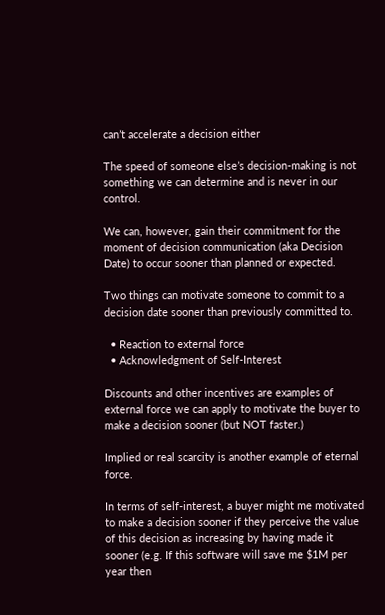can’t accelerate a decision either

The speed of someone else’s decision-making is not something we can determine and is never in our control.

We can, however, gain their commitment for the moment of decision communication (aka Decision Date) to occur sooner than planned or expected.

Two things can motivate someone to commit to a decision date sooner than previously committed to.

  • Reaction to external force
  • Acknowledgment of Self-Interest

Discounts and other incentives are examples of external force we can apply to motivate the buyer to make a decision sooner (but NOT faster.)

Implied or real scarcity is another example of eternal force.

In terms of self-interest, a buyer might me motivated to make a decision sooner if they perceive the value of this decision as increasing by having made it sooner (e.g. If this software will save me $1M per year then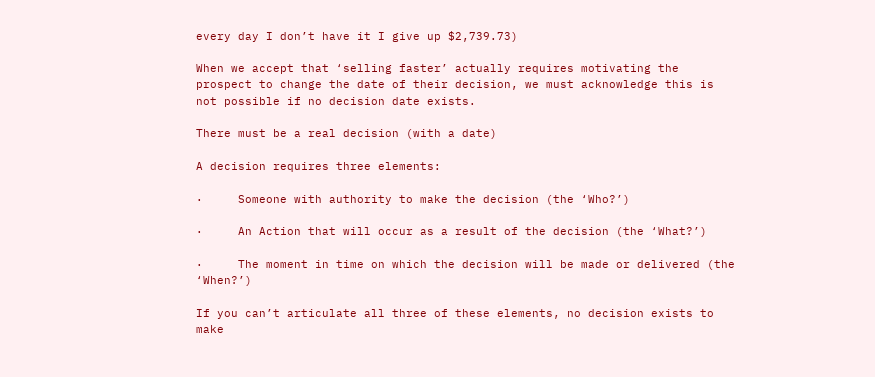every day I don’t have it I give up $2,739.73)

When we accept that ‘selling faster’ actually requires motivating the prospect to change the date of their decision, we must acknowledge this is not possible if no decision date exists.

There must be a real decision (with a date)

A decision requires three elements:

·     Someone with authority to make the decision (the ‘Who?’)

·     An Action that will occur as a result of the decision (the ‘What?’)

·     The moment in time on which the decision will be made or delivered (the ‘When?’)

If you can’t articulate all three of these elements, no decision exists to make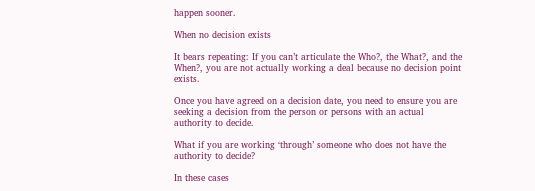happen sooner.

When no decision exists

It bears repeating: If you can’t articulate the Who?, the What?, and the When?, you are not actually working a deal because no decision point exists.

Once you have agreed on a decision date, you need to ensure you are seeking a decision from the person or persons with an actual authority to decide.

What if you are working ‘through’ someone who does not have the authority to decide?

In these cases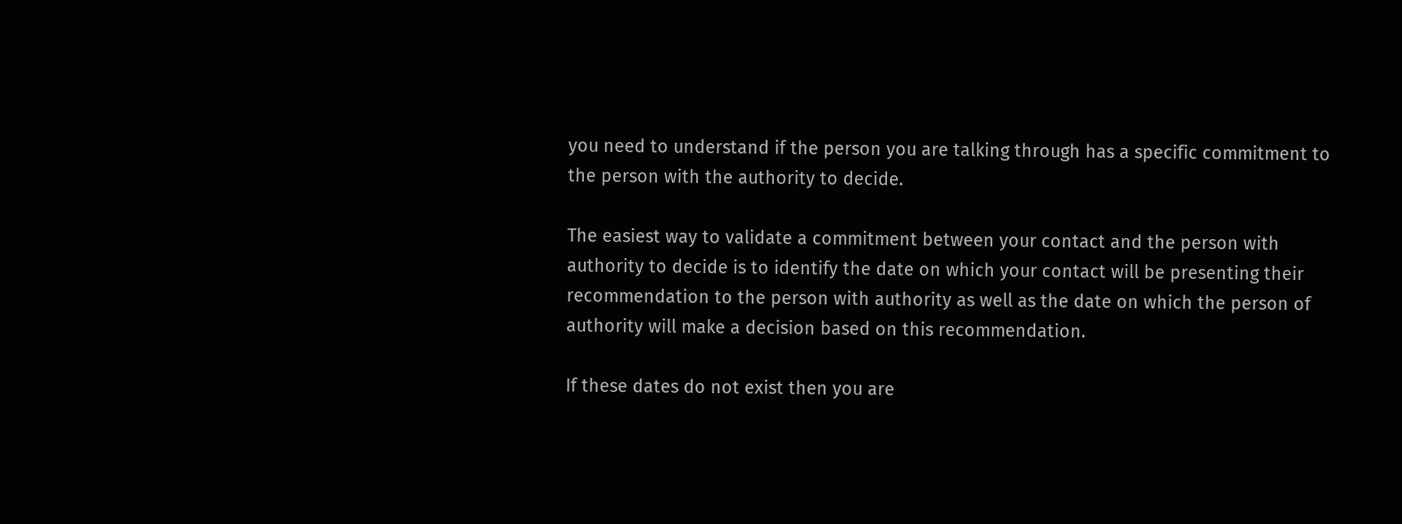you need to understand if the person you are talking through has a specific commitment to the person with the authority to decide.

The easiest way to validate a commitment between your contact and the person with authority to decide is to identify the date on which your contact will be presenting their recommendation to the person with authority as well as the date on which the person of authority will make a decision based on this recommendation.

If these dates do not exist then you are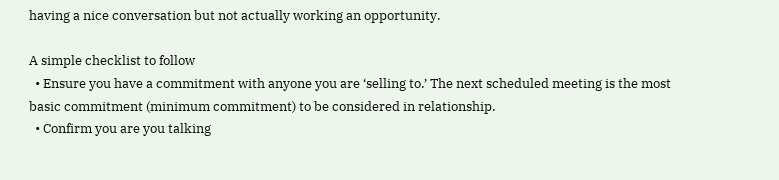having a nice conversation but not actually working an opportunity.

A simple checklist to follow
  • Ensure you have a commitment with anyone you are ‘selling to.’ The next scheduled meeting is the most basic commitment (minimum commitment) to be considered in relationship.
  • Confirm you are you talking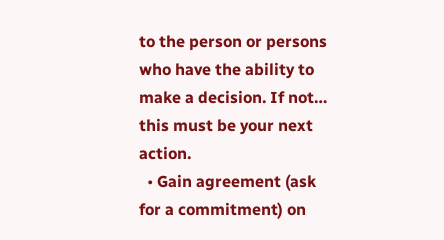to the person or persons who have the ability to make a decision. If not… this must be your next action.
  • Gain agreement (ask for a commitment) on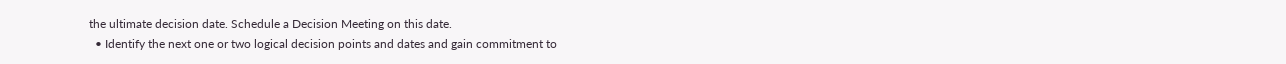the ultimate decision date. Schedule a Decision Meeting on this date.
  • Identify the next one or two logical decision points and dates and gain commitment to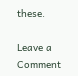these.

Leave a Comment